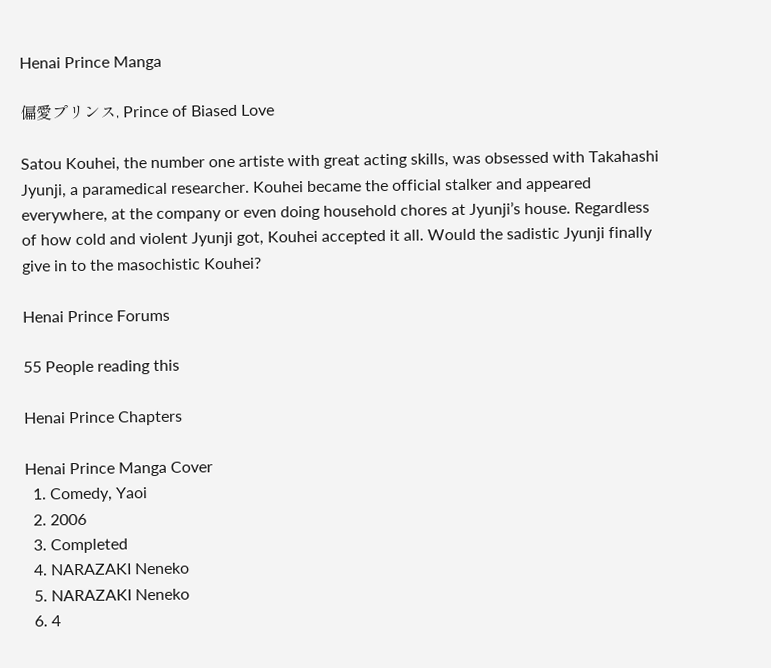Henai Prince Manga

偏愛プリンス, Prince of Biased Love

Satou Kouhei, the number one artiste with great acting skills, was obsessed with Takahashi Jyunji, a paramedical researcher. Kouhei became the official stalker and appeared everywhere, at the company or even doing household chores at Jyunji’s house. Regardless of how cold and violent Jyunji got, Kouhei accepted it all. Would the sadistic Jyunji finally give in to the masochistic Kouhei?

Henai Prince Forums

55 People reading this

Henai Prince Chapters

Henai Prince Manga Cover
  1. Comedy, Yaoi
  2. 2006
  3. Completed
  4. NARAZAKI Neneko
  5. NARAZAKI Neneko
  6. 4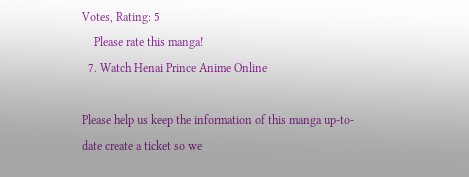Votes, Rating: 5
    Please rate this manga!
  7. Watch Henai Prince Anime Online

Please help us keep the information of this manga up-to-date create a ticket so we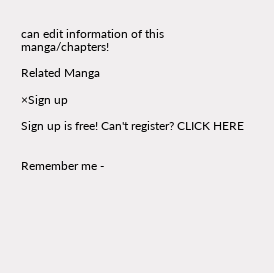can edit information of this manga/chapters!

Related Manga

×Sign up

Sign up is free! Can't register? CLICK HERE


Remember me -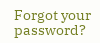Forgot your password?